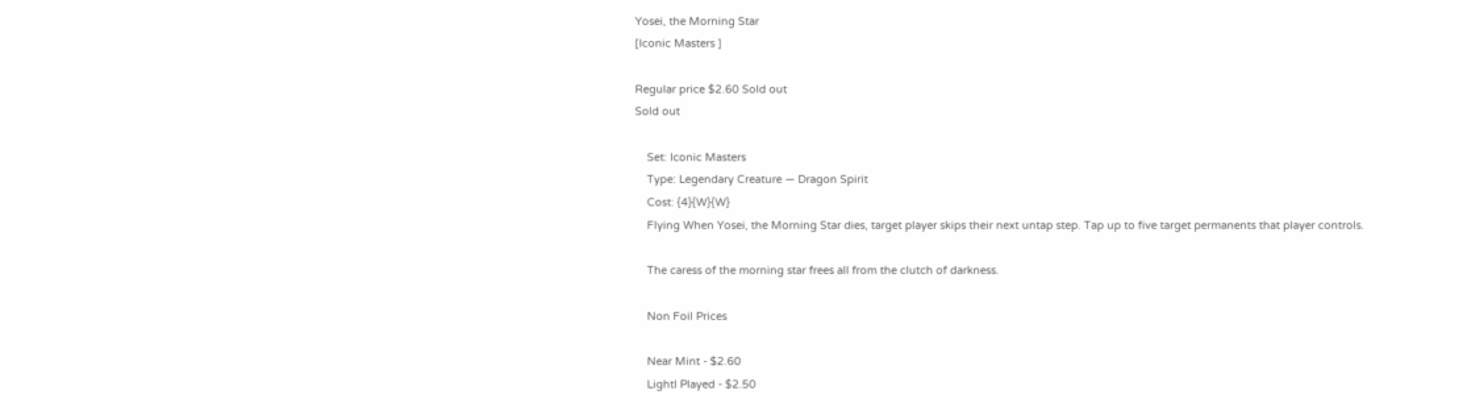Yosei, the Morning Star
[Iconic Masters ]

Regular price $2.60 Sold out
Sold out

    Set: Iconic Masters
    Type: Legendary Creature — Dragon Spirit
    Cost: {4}{W}{W}
    Flying When Yosei, the Morning Star dies, target player skips their next untap step. Tap up to five target permanents that player controls.

    The caress of the morning star frees all from the clutch of darkness.

    Non Foil Prices

    Near Mint - $2.60
    Lightl Played - $2.50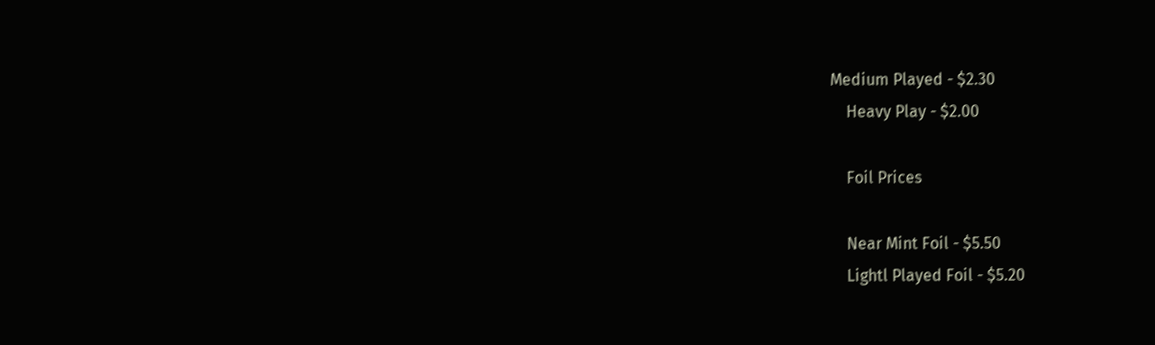Medium Played - $2.30
    Heavy Play - $2.00

    Foil Prices

    Near Mint Foil - $5.50
    Lightl Played Foil - $5.20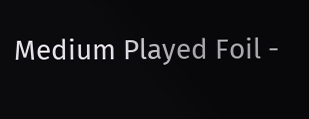Medium Played Foil -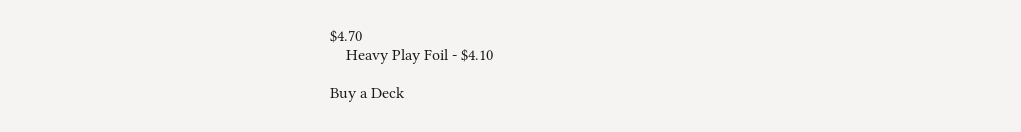$4.70
    Heavy Play Foil - $4.10

Buy a Deck